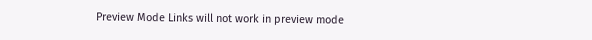Preview Mode Links will not work in preview mode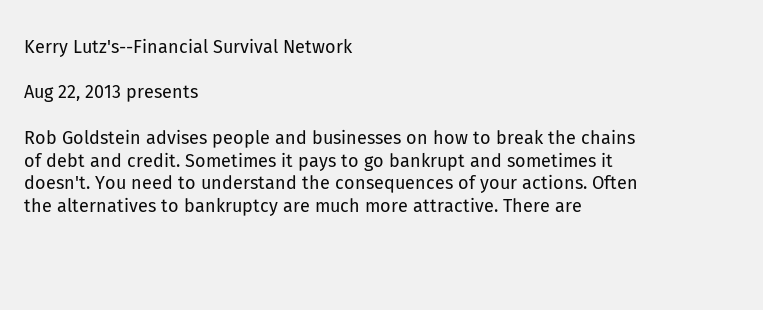Kerry Lutz's--Financial Survival Network

Aug 22, 2013 presents

Rob Goldstein advises people and businesses on how to break the chains of debt and credit. Sometimes it pays to go bankrupt and sometimes it doesn't. You need to understand the consequences of your actions. Often the alternatives to bankruptcy are much more attractive. There are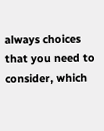always choices that you need to consider, which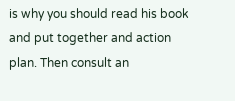is why you should read his book and put together and action plan. Then consult an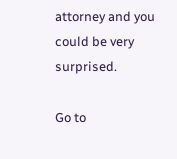attorney and you could be very surprised.

Go to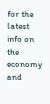for the latest info on the economy and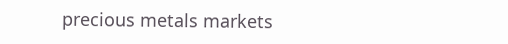precious metals markets